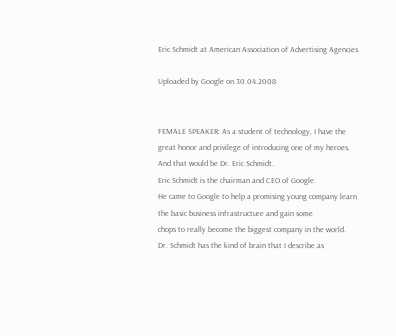Eric Schmidt at American Association of Advertising Agencies

Uploaded by Google on 30.04.2008


FEMALE SPEAKER: As a student of technology, I have the
great honor and privilege of introducing one of my heroes.
And that would be Dr. Eric Schmidt.
Eric Schmidt is the chairman and CEO of Google.
He came to Google to help a promising young company learn
the basic business infrastructure and gain some
chops to really become the biggest company in the world.
Dr. Schmidt has the kind of brain that I describe as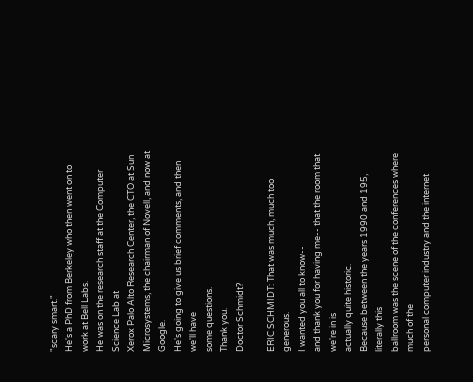"scary smart."
He's a PhD from Berkeley who then went on to
work at Bell Labs.
He was on the research staff at the Computer Science Lab at
Xerox Palo Alto Research Center, the CTO at Sun
Microsystems, the chairman of Novell, and now at Google.
He's going to give us brief comments, and then we'll have
some questions.
Thank you.
Doctor Schmidt?

ERIC SCHMIDT: That was much, much too generous.
I wanted you all to know--
and thank you for having me-- that the room that we're in is
actually quite historic.
Because between the years 1990 and 195, literally this
ballroom was the scene of the conferences where much of the
personal computer industry and the internet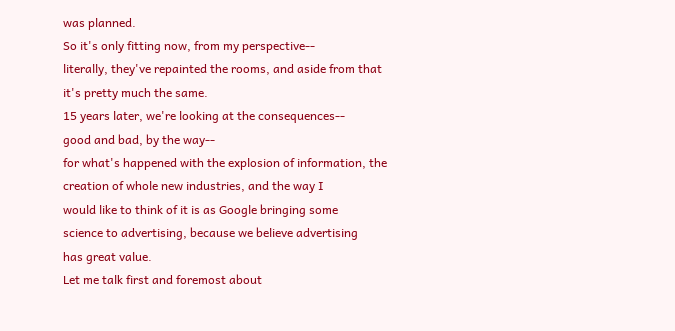was planned.
So it's only fitting now, from my perspective--
literally, they've repainted the rooms, and aside from that
it's pretty much the same.
15 years later, we're looking at the consequences--
good and bad, by the way--
for what's happened with the explosion of information, the
creation of whole new industries, and the way I
would like to think of it is as Google bringing some
science to advertising, because we believe advertising
has great value.
Let me talk first and foremost about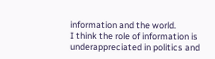information and the world.
I think the role of information is
underappreciated in politics and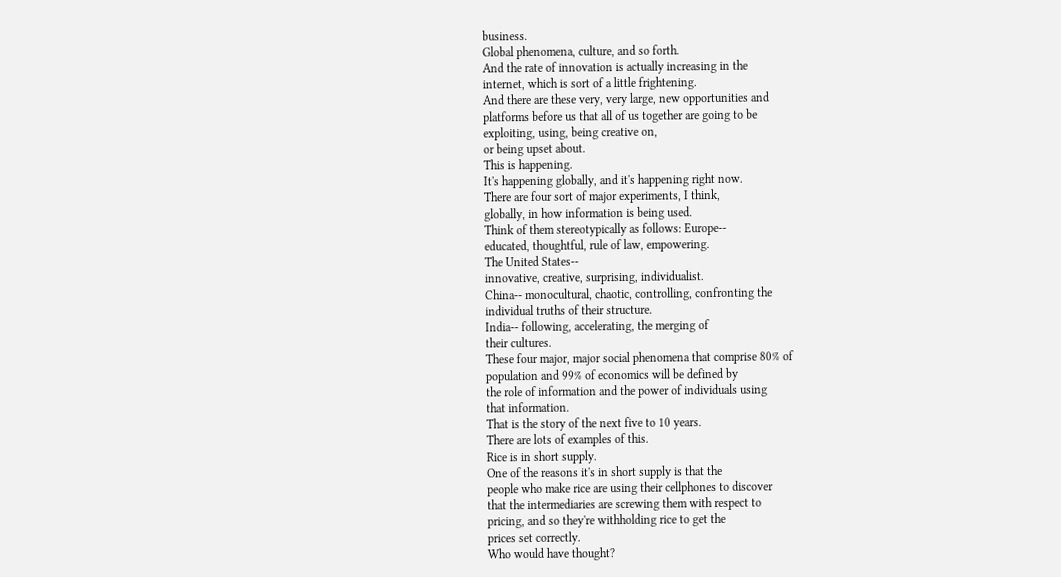business.
Global phenomena, culture, and so forth.
And the rate of innovation is actually increasing in the
internet, which is sort of a little frightening.
And there are these very, very large, new opportunities and
platforms before us that all of us together are going to be
exploiting, using, being creative on,
or being upset about.
This is happening.
It's happening globally, and it's happening right now.
There are four sort of major experiments, I think,
globally, in how information is being used.
Think of them stereotypically as follows: Europe--
educated, thoughtful, rule of law, empowering.
The United States--
innovative, creative, surprising, individualist.
China-- monocultural, chaotic, controlling, confronting the
individual truths of their structure.
India-- following, accelerating, the merging of
their cultures.
These four major, major social phenomena that comprise 80% of
population and 99% of economics will be defined by
the role of information and the power of individuals using
that information.
That is the story of the next five to 10 years.
There are lots of examples of this.
Rice is in short supply.
One of the reasons it's in short supply is that the
people who make rice are using their cellphones to discover
that the intermediaries are screwing them with respect to
pricing, and so they're withholding rice to get the
prices set correctly.
Who would have thought?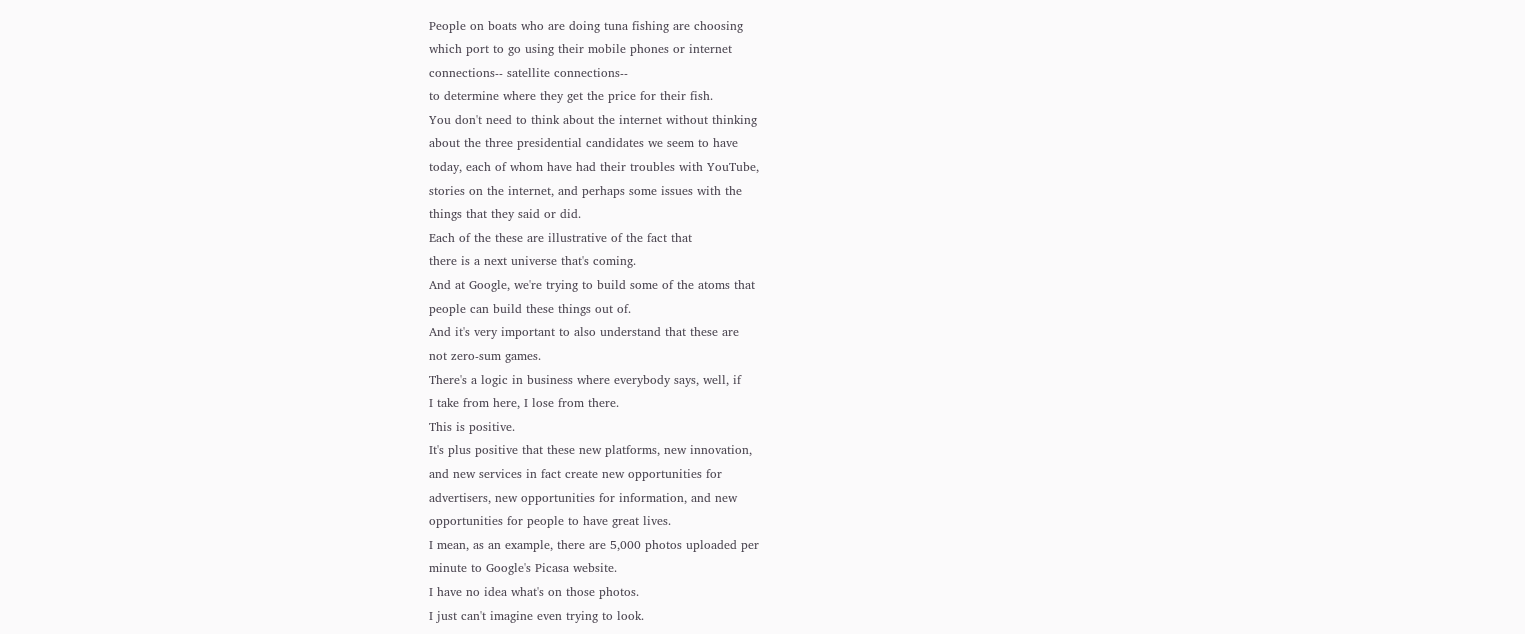People on boats who are doing tuna fishing are choosing
which port to go using their mobile phones or internet
connections-- satellite connections--
to determine where they get the price for their fish.
You don't need to think about the internet without thinking
about the three presidential candidates we seem to have
today, each of whom have had their troubles with YouTube,
stories on the internet, and perhaps some issues with the
things that they said or did.
Each of the these are illustrative of the fact that
there is a next universe that's coming.
And at Google, we're trying to build some of the atoms that
people can build these things out of.
And it's very important to also understand that these are
not zero-sum games.
There's a logic in business where everybody says, well, if
I take from here, I lose from there.
This is positive.
It's plus positive that these new platforms, new innovation,
and new services in fact create new opportunities for
advertisers, new opportunities for information, and new
opportunities for people to have great lives.
I mean, as an example, there are 5,000 photos uploaded per
minute to Google's Picasa website.
I have no idea what's on those photos.
I just can't imagine even trying to look.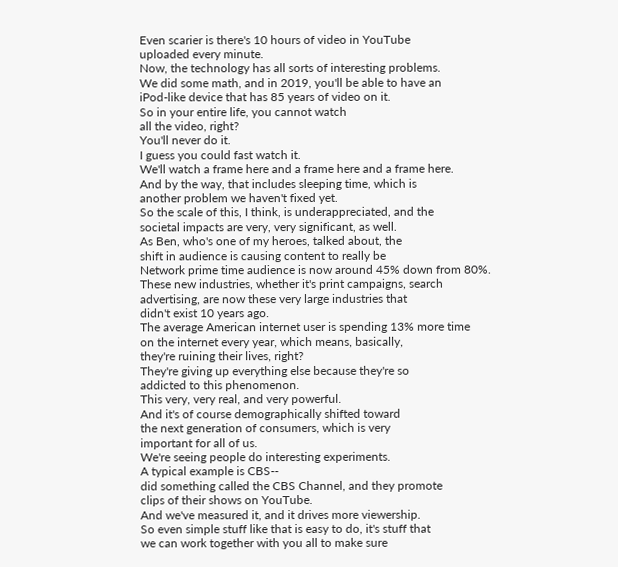Even scarier is there's 10 hours of video in YouTube
uploaded every minute.
Now, the technology has all sorts of interesting problems.
We did some math, and in 2019, you'll be able to have an
iPod-like device that has 85 years of video on it.
So in your entire life, you cannot watch
all the video, right?
You'll never do it.
I guess you could fast watch it.
We'll watch a frame here and a frame here and a frame here.
And by the way, that includes sleeping time, which is
another problem we haven't fixed yet.
So the scale of this, I think, is underappreciated, and the
societal impacts are very, very significant, as well.
As Ben, who's one of my heroes, talked about, the
shift in audience is causing content to really be
Network prime time audience is now around 45% down from 80%.
These new industries, whether it's print campaigns, search
advertising, are now these very large industries that
didn't exist 10 years ago.
The average American internet user is spending 13% more time
on the internet every year, which means, basically,
they're ruining their lives, right?
They're giving up everything else because they're so
addicted to this phenomenon.
This very, very real, and very powerful.
And it's of course demographically shifted toward
the next generation of consumers, which is very
important for all of us.
We're seeing people do interesting experiments.
A typical example is CBS--
did something called the CBS Channel, and they promote
clips of their shows on YouTube.
And we've measured it, and it drives more viewership.
So even simple stuff like that is easy to do, it's stuff that
we can work together with you all to make sure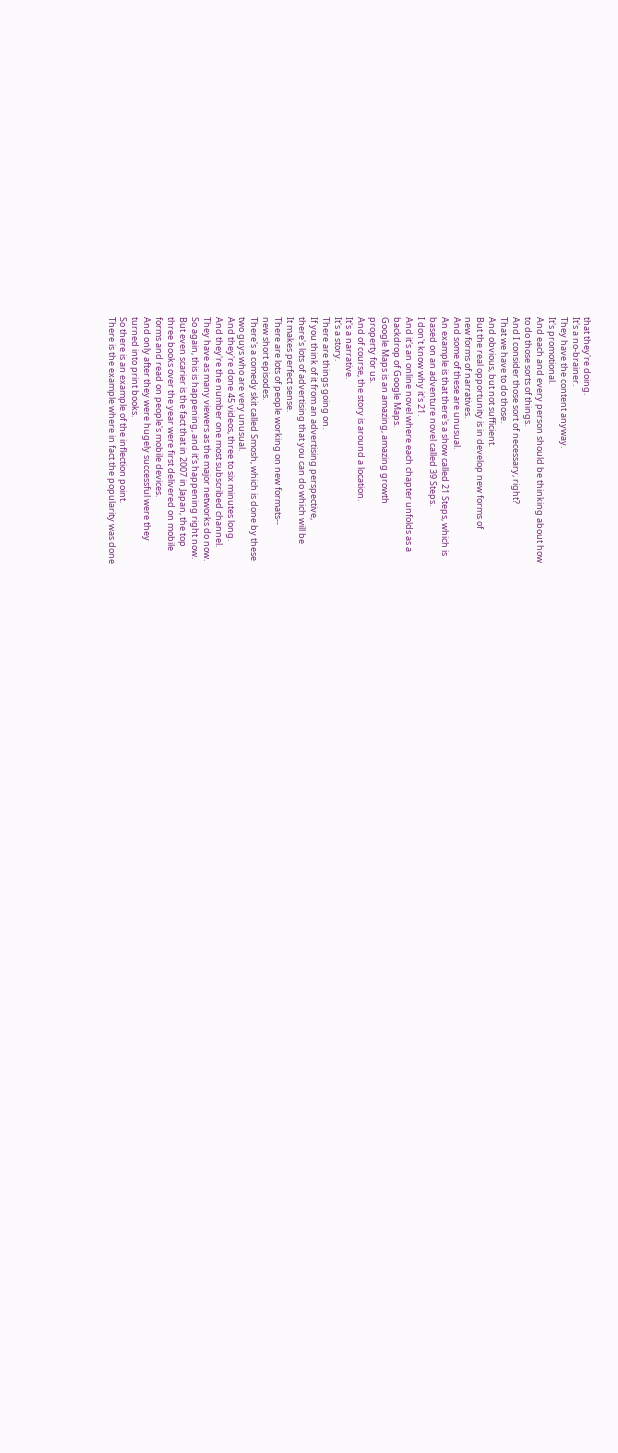that they're doing.
It's a no-brainer.
They have the content anyway.
It's promotional.
And each and every person should be thinking about how
to do those sorts of things.
And I consider those sort of necessary, right?
That we have to do those.
And obvious, but not sufficient.
But the real opportunity is in develop new forms of
new forms of narratives.
And some of these are unusual.
An example is that there's a show called 21 Steps, which is
based on an adventure novel called 39 Steps.
I don't know why it's 21.
And it's an online novel where each chapter unfolds as a
backdrop of Google Maps.
Google Maps is an amazing, amazing growth
property for us.
And of course, the story is around a location.
It's a narrative.
It's a story.
There are things going on.
If you think of it from an advertising perspective,
there's lots of advertising that you can do which will be
It makes perfect sense.
There are lots of people working on new formats--
new short episodes.
There's a comedy skit called Smosh, which is done by these
two guys who are very unusual.
And they're done 45 videos, three to six minutes long.
And they're the number one most subscribed channel.
They have as many viewers as the major networks do now.
So again, this is happening, and it's happening right now.
But even scarier is the fact that in 2007 in Japan, the top
three books over the year were first delivered on mobile
forms and read on people's mobile devices.
And only after they were hugely successful were they
turned into print books.
So there is an example of the inflection point.
There is the example where in fact the popularity was done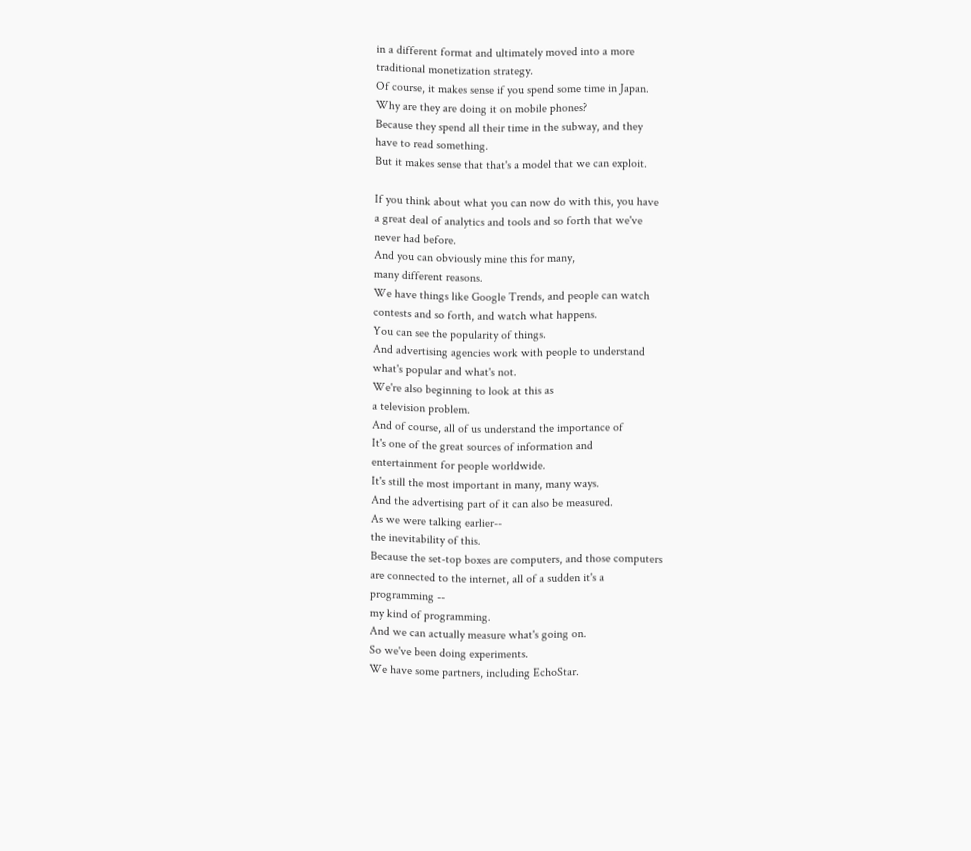in a different format and ultimately moved into a more
traditional monetization strategy.
Of course, it makes sense if you spend some time in Japan.
Why are they are doing it on mobile phones?
Because they spend all their time in the subway, and they
have to read something.
But it makes sense that that's a model that we can exploit.

If you think about what you can now do with this, you have
a great deal of analytics and tools and so forth that we've
never had before.
And you can obviously mine this for many,
many different reasons.
We have things like Google Trends, and people can watch
contests and so forth, and watch what happens.
You can see the popularity of things.
And advertising agencies work with people to understand
what's popular and what's not.
We're also beginning to look at this as
a television problem.
And of course, all of us understand the importance of
It's one of the great sources of information and
entertainment for people worldwide.
It's still the most important in many, many ways.
And the advertising part of it can also be measured.
As we were talking earlier--
the inevitability of this.
Because the set-top boxes are computers, and those computers
are connected to the internet, all of a sudden it's a
programming --
my kind of programming.
And we can actually measure what's going on.
So we've been doing experiments.
We have some partners, including EchoStar.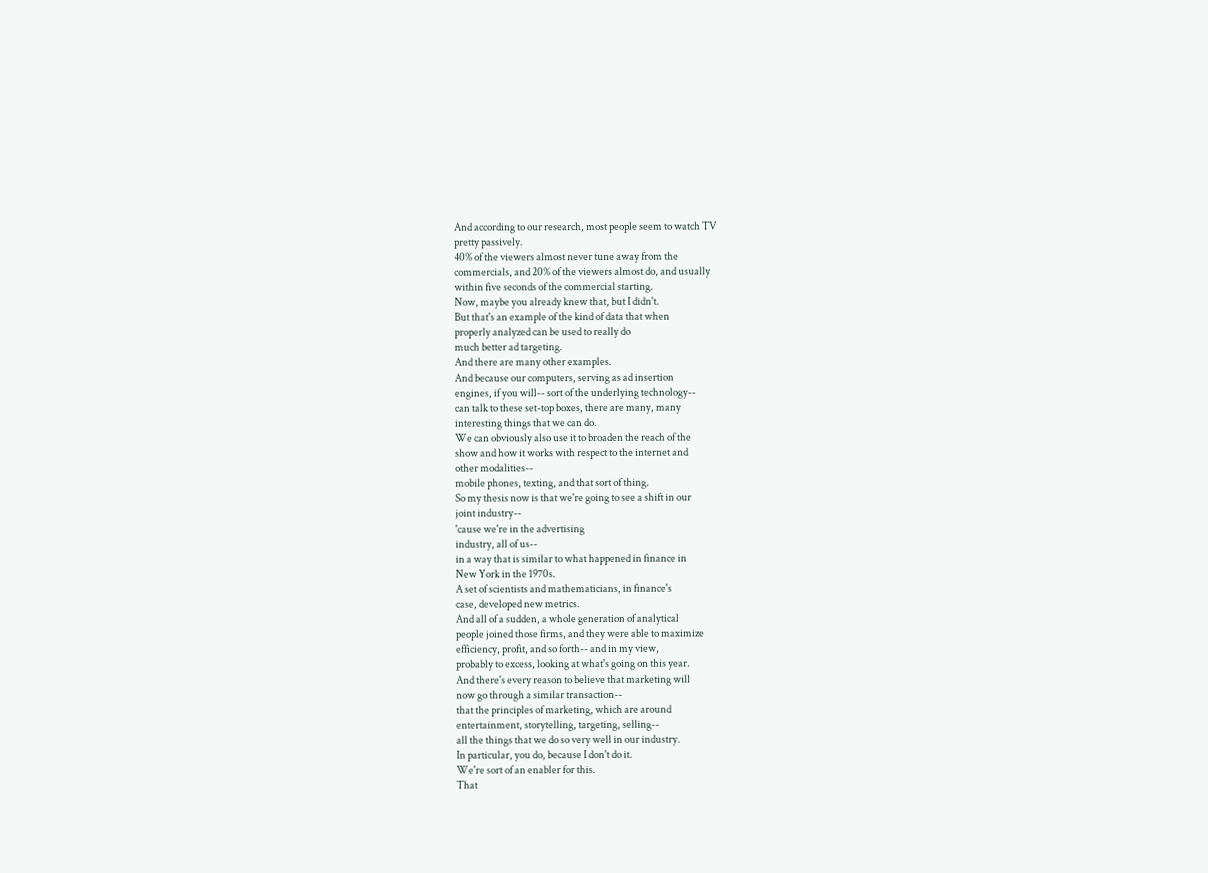And according to our research, most people seem to watch TV
pretty passively.
40% of the viewers almost never tune away from the
commercials, and 20% of the viewers almost do, and usually
within five seconds of the commercial starting.
Now, maybe you already knew that, but I didn't.
But that's an example of the kind of data that when
properly analyzed can be used to really do
much better ad targeting.
And there are many other examples.
And because our computers, serving as ad insertion
engines, if you will-- sort of the underlying technology--
can talk to these set-top boxes, there are many, many
interesting things that we can do.
We can obviously also use it to broaden the reach of the
show and how it works with respect to the internet and
other modalities--
mobile phones, texting, and that sort of thing.
So my thesis now is that we're going to see a shift in our
joint industry--
'cause we're in the advertising
industry, all of us--
in a way that is similar to what happened in finance in
New York in the 1970s.
A set of scientists and mathematicians, in finance's
case, developed new metrics.
And all of a sudden, a whole generation of analytical
people joined those firms, and they were able to maximize
efficiency, profit, and so forth-- and in my view,
probably to excess, looking at what's going on this year.
And there's every reason to believe that marketing will
now go through a similar transaction--
that the principles of marketing, which are around
entertainment, storytelling, targeting, selling--
all the things that we do so very well in our industry.
In particular, you do, because I don't do it.
We're sort of an enabler for this.
That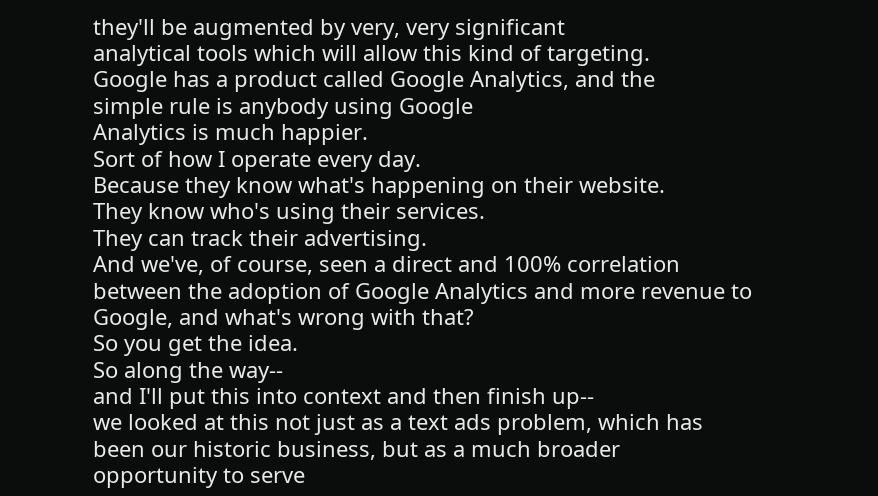they'll be augmented by very, very significant
analytical tools which will allow this kind of targeting.
Google has a product called Google Analytics, and the
simple rule is anybody using Google
Analytics is much happier.
Sort of how I operate every day.
Because they know what's happening on their website.
They know who's using their services.
They can track their advertising.
And we've, of course, seen a direct and 100% correlation
between the adoption of Google Analytics and more revenue to
Google, and what's wrong with that?
So you get the idea.
So along the way--
and I'll put this into context and then finish up--
we looked at this not just as a text ads problem, which has
been our historic business, but as a much broader
opportunity to serve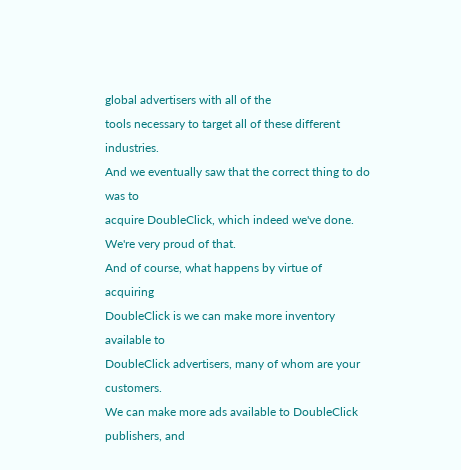global advertisers with all of the
tools necessary to target all of these different industries.
And we eventually saw that the correct thing to do was to
acquire DoubleClick, which indeed we've done.
We're very proud of that.
And of course, what happens by virtue of acquiring
DoubleClick is we can make more inventory available to
DoubleClick advertisers, many of whom are your customers.
We can make more ads available to DoubleClick publishers, and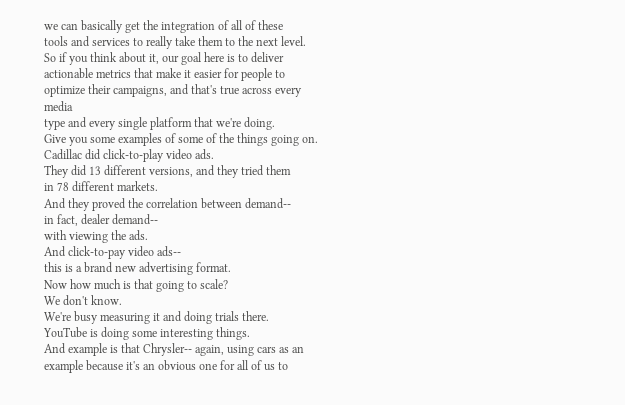we can basically get the integration of all of these
tools and services to really take them to the next level.
So if you think about it, our goal here is to deliver
actionable metrics that make it easier for people to
optimize their campaigns, and that's true across every media
type and every single platform that we're doing.
Give you some examples of some of the things going on.
Cadillac did click-to-play video ads.
They did 13 different versions, and they tried them
in 78 different markets.
And they proved the correlation between demand--
in fact, dealer demand--
with viewing the ads.
And click-to-pay video ads--
this is a brand new advertising format.
Now how much is that going to scale?
We don't know.
We're busy measuring it and doing trials there.
YouTube is doing some interesting things.
And example is that Chrysler-- again, using cars as an
example because it's an obvious one for all of us to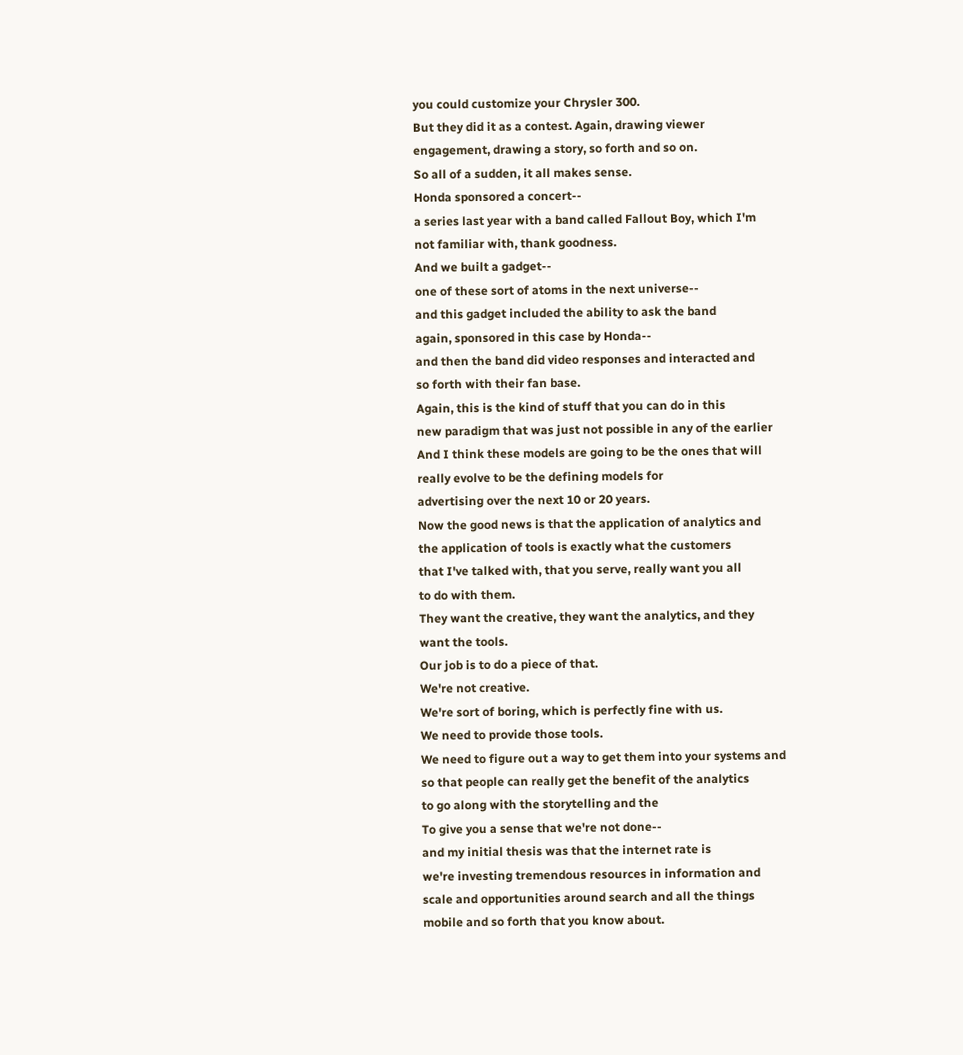you could customize your Chrysler 300.
But they did it as a contest. Again, drawing viewer
engagement, drawing a story, so forth and so on.
So all of a sudden, it all makes sense.
Honda sponsored a concert--
a series last year with a band called Fallout Boy, which I'm
not familiar with, thank goodness.
And we built a gadget--
one of these sort of atoms in the next universe--
and this gadget included the ability to ask the band
again, sponsored in this case by Honda--
and then the band did video responses and interacted and
so forth with their fan base.
Again, this is the kind of stuff that you can do in this
new paradigm that was just not possible in any of the earlier
And I think these models are going to be the ones that will
really evolve to be the defining models for
advertising over the next 10 or 20 years.
Now the good news is that the application of analytics and
the application of tools is exactly what the customers
that I've talked with, that you serve, really want you all
to do with them.
They want the creative, they want the analytics, and they
want the tools.
Our job is to do a piece of that.
We're not creative.
We're sort of boring, which is perfectly fine with us.
We need to provide those tools.
We need to figure out a way to get them into your systems and
so that people can really get the benefit of the analytics
to go along with the storytelling and the
To give you a sense that we're not done--
and my initial thesis was that the internet rate is
we're investing tremendous resources in information and
scale and opportunities around search and all the things
mobile and so forth that you know about.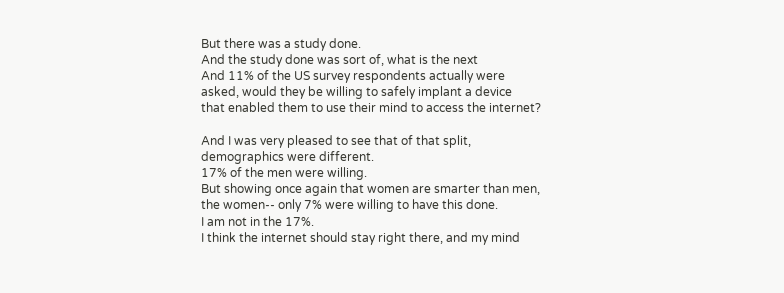But there was a study done.
And the study done was sort of, what is the next
And 11% of the US survey respondents actually were
asked, would they be willing to safely implant a device
that enabled them to use their mind to access the internet?

And I was very pleased to see that of that split,
demographics were different.
17% of the men were willing.
But showing once again that women are smarter than men,
the women-- only 7% were willing to have this done.
I am not in the 17%.
I think the internet should stay right there, and my mind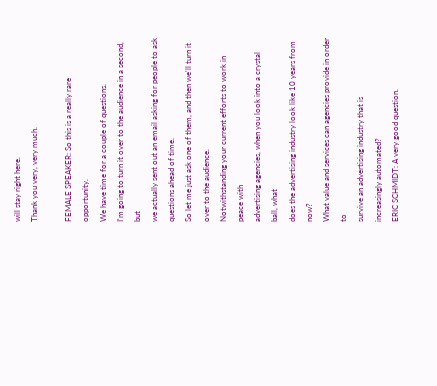will stay right here.
Thank you very, very much.

FEMALE SPEAKER: So this is a really rare opportunity.
We have time for a couple of questions.
I'm going to turn it over to the audience in a second, but
we actually sent out an email asking for people to ask
questions ahead of time.
So let me just ask one of them, and then we'll turn it
over to the audience.
Notwithstanding your current efforts to work in peace with
advertising agencies, when you look into a crystal ball, what
does the advertising industry look like 10 years from now?
What value and services can agencies provide in order to
survive an advertising industry that is
increasingly automated?
ERIC SCHMIDT: A very good question.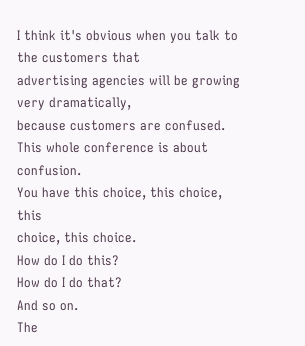I think it's obvious when you talk to the customers that
advertising agencies will be growing very dramatically,
because customers are confused.
This whole conference is about confusion.
You have this choice, this choice, this
choice, this choice.
How do I do this?
How do I do that?
And so on.
The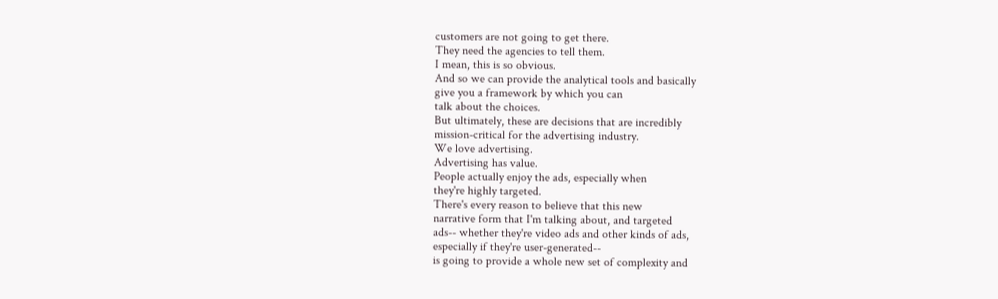customers are not going to get there.
They need the agencies to tell them.
I mean, this is so obvious.
And so we can provide the analytical tools and basically
give you a framework by which you can
talk about the choices.
But ultimately, these are decisions that are incredibly
mission-critical for the advertising industry.
We love advertising.
Advertising has value.
People actually enjoy the ads, especially when
they're highly targeted.
There's every reason to believe that this new
narrative form that I'm talking about, and targeted
ads-- whether they're video ads and other kinds of ads,
especially if they're user-generated--
is going to provide a whole new set of complexity and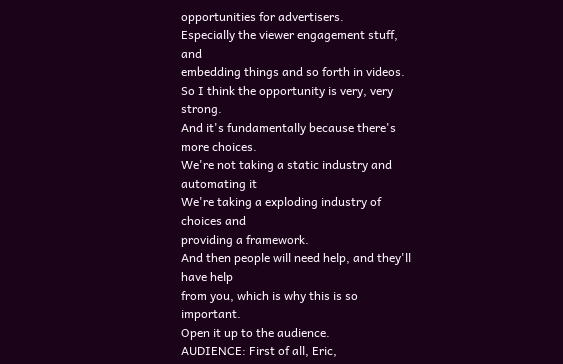opportunities for advertisers.
Especially the viewer engagement stuff, and
embedding things and so forth in videos.
So I think the opportunity is very, very strong.
And it's fundamentally because there's more choices.
We're not taking a static industry and automating it
We're taking a exploding industry of choices and
providing a framework.
And then people will need help, and they'll have help
from you, which is why this is so important.
Open it up to the audience.
AUDIENCE: First of all, Eric,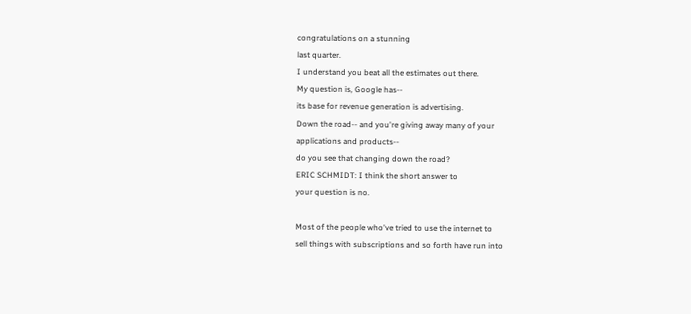congratulations on a stunning
last quarter.
I understand you beat all the estimates out there.
My question is, Google has--
its base for revenue generation is advertising.
Down the road-- and you're giving away many of your
applications and products--
do you see that changing down the road?
ERIC SCHMIDT: I think the short answer to
your question is no.

Most of the people who've tried to use the internet to
sell things with subscriptions and so forth have run into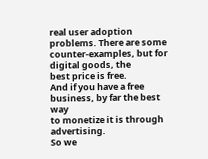real user adoption problems. There are some
counter-examples, but for digital goods, the
best price is free.
And if you have a free business, by far the best way
to monetize it is through advertising.
So we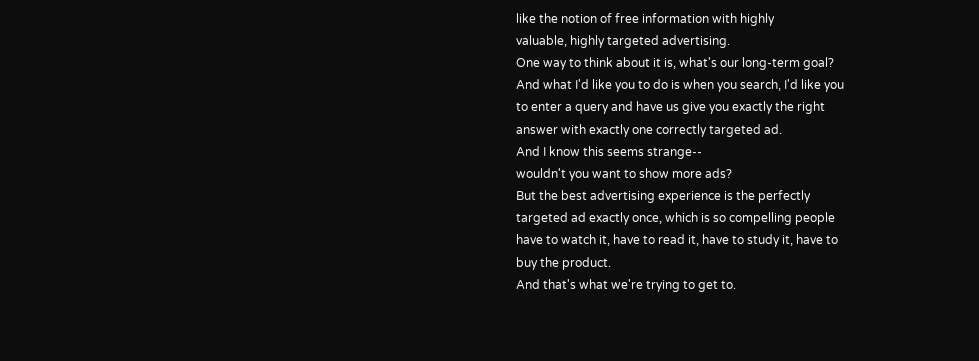like the notion of free information with highly
valuable, highly targeted advertising.
One way to think about it is, what's our long-term goal?
And what I'd like you to do is when you search, I'd like you
to enter a query and have us give you exactly the right
answer with exactly one correctly targeted ad.
And I know this seems strange--
wouldn't you want to show more ads?
But the best advertising experience is the perfectly
targeted ad exactly once, which is so compelling people
have to watch it, have to read it, have to study it, have to
buy the product.
And that's what we're trying to get to.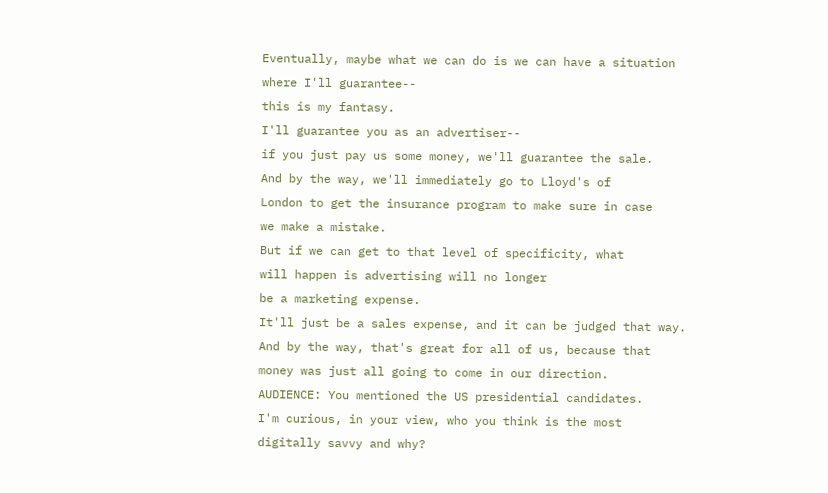Eventually, maybe what we can do is we can have a situation
where I'll guarantee--
this is my fantasy.
I'll guarantee you as an advertiser--
if you just pay us some money, we'll guarantee the sale.
And by the way, we'll immediately go to Lloyd's of
London to get the insurance program to make sure in case
we make a mistake.
But if we can get to that level of specificity, what
will happen is advertising will no longer
be a marketing expense.
It'll just be a sales expense, and it can be judged that way.
And by the way, that's great for all of us, because that
money was just all going to come in our direction.
AUDIENCE: You mentioned the US presidential candidates.
I'm curious, in your view, who you think is the most
digitally savvy and why?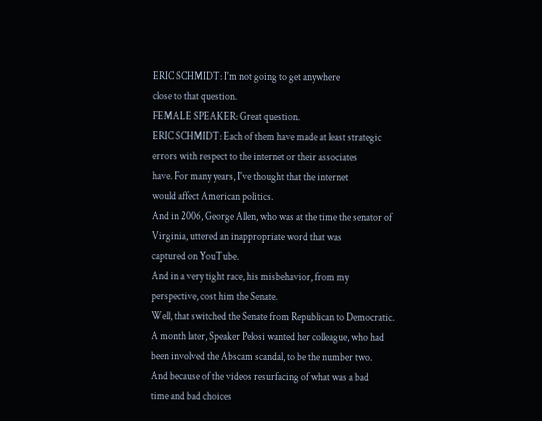ERIC SCHMIDT: I'm not going to get anywhere
close to that question.
FEMALE SPEAKER: Great question.
ERIC SCHMIDT: Each of them have made at least strategic
errors with respect to the internet or their associates
have. For many years, I've thought that the internet
would affect American politics.
And in 2006, George Allen, who was at the time the senator of
Virginia, uttered an inappropriate word that was
captured on YouTube.
And in a very tight race, his misbehavior, from my
perspective, cost him the Senate.
Well, that switched the Senate from Republican to Democratic.
A month later, Speaker Pelosi wanted her colleague, who had
been involved the Abscam scandal, to be the number two.
And because of the videos resurfacing of what was a bad
time and bad choices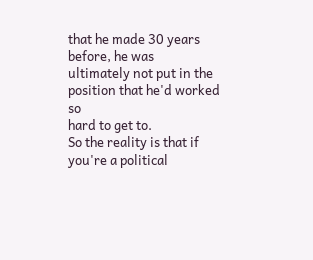that he made 30 years before, he was
ultimately not put in the position that he'd worked so
hard to get to.
So the reality is that if you're a political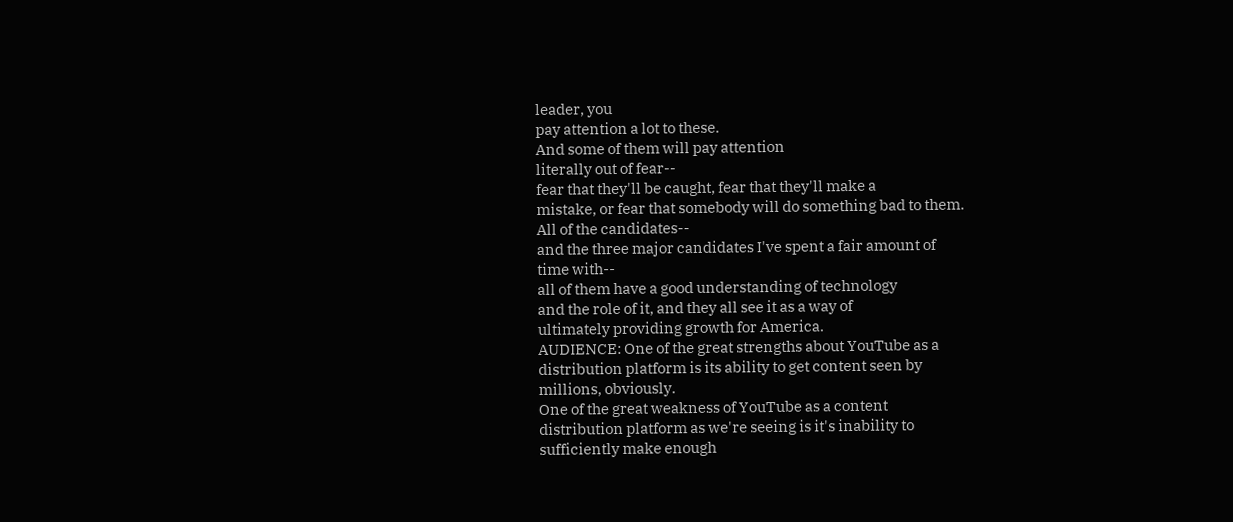leader, you
pay attention a lot to these.
And some of them will pay attention
literally out of fear--
fear that they'll be caught, fear that they'll make a
mistake, or fear that somebody will do something bad to them.
All of the candidates--
and the three major candidates I've spent a fair amount of
time with--
all of them have a good understanding of technology
and the role of it, and they all see it as a way of
ultimately providing growth for America.
AUDIENCE: One of the great strengths about YouTube as a
distribution platform is its ability to get content seen by
millions, obviously.
One of the great weakness of YouTube as a content
distribution platform as we're seeing is it's inability to
sufficiently make enough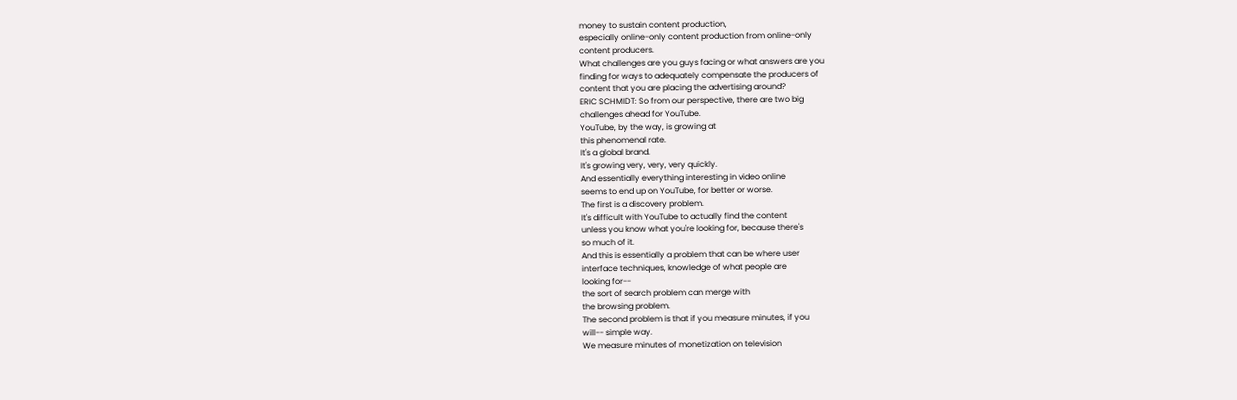money to sustain content production,
especially online-only content production from online-only
content producers.
What challenges are you guys facing or what answers are you
finding for ways to adequately compensate the producers of
content that you are placing the advertising around?
ERIC SCHMIDT: So from our perspective, there are two big
challenges ahead for YouTube.
YouTube, by the way, is growing at
this phenomenal rate.
It's a global brand.
It's growing very, very, very quickly.
And essentially everything interesting in video online
seems to end up on YouTube, for better or worse.
The first is a discovery problem.
It's difficult with YouTube to actually find the content
unless you know what you're looking for, because there's
so much of it.
And this is essentially a problem that can be where user
interface techniques, knowledge of what people are
looking for--
the sort of search problem can merge with
the browsing problem.
The second problem is that if you measure minutes, if you
will-- simple way.
We measure minutes of monetization on television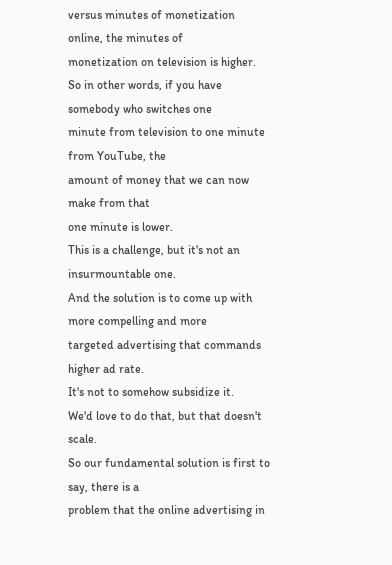versus minutes of monetization online, the minutes of
monetization on television is higher.
So in other words, if you have somebody who switches one
minute from television to one minute from YouTube, the
amount of money that we can now make from that
one minute is lower.
This is a challenge, but it's not an insurmountable one.
And the solution is to come up with more compelling and more
targeted advertising that commands higher ad rate.
It's not to somehow subsidize it.
We'd love to do that, but that doesn't scale.
So our fundamental solution is first to say, there is a
problem that the online advertising in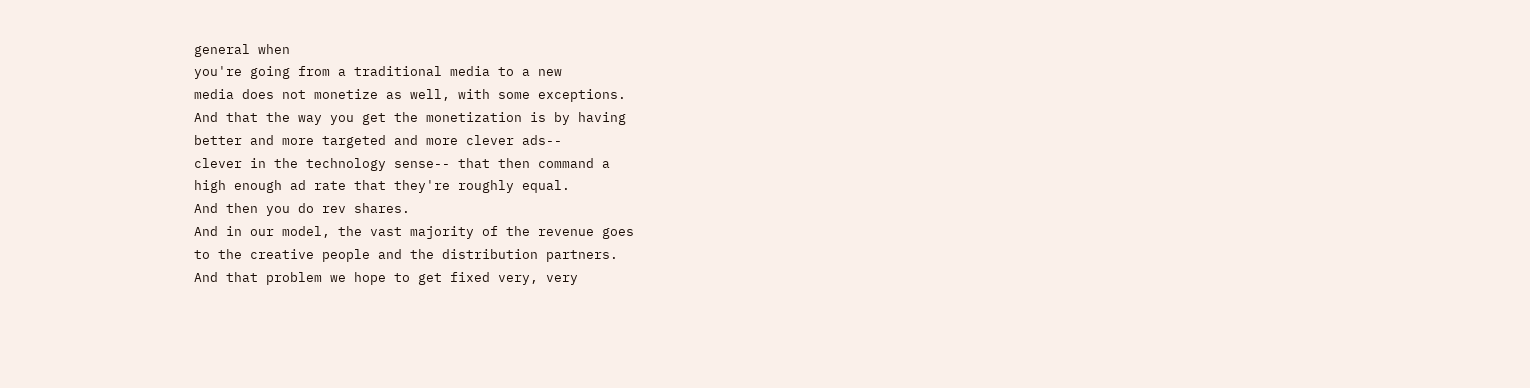general when
you're going from a traditional media to a new
media does not monetize as well, with some exceptions.
And that the way you get the monetization is by having
better and more targeted and more clever ads--
clever in the technology sense-- that then command a
high enough ad rate that they're roughly equal.
And then you do rev shares.
And in our model, the vast majority of the revenue goes
to the creative people and the distribution partners.
And that problem we hope to get fixed very, very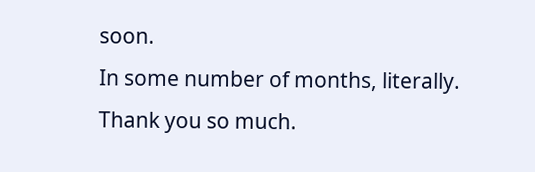soon.
In some number of months, literally.
Thank you so much.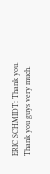ERIC SCHMIDT: Thank you.
Thank you guys very much.